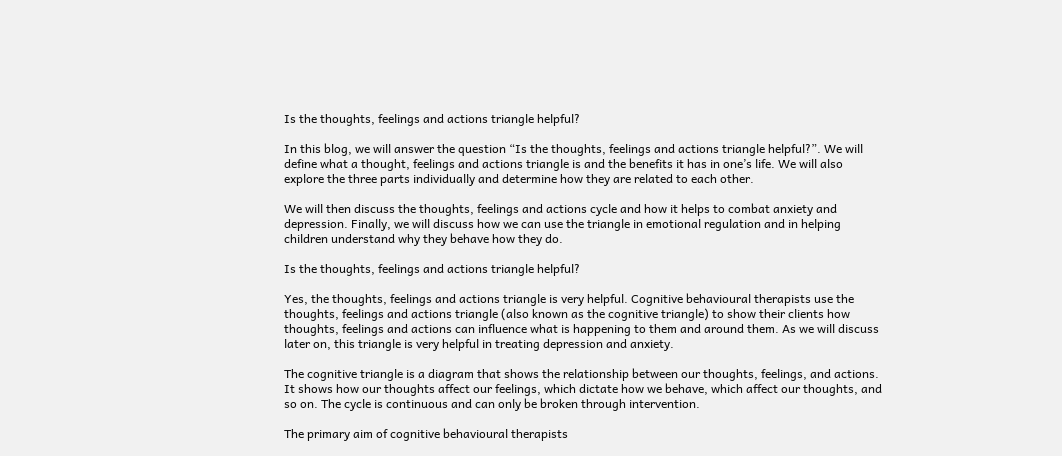Is the thoughts, feelings and actions triangle helpful?

In this blog, we will answer the question “Is the thoughts, feelings and actions triangle helpful?”. We will define what a thought, feelings and actions triangle is and the benefits it has in one’s life. We will also explore the three parts individually and determine how they are related to each other.

We will then discuss the thoughts, feelings and actions cycle and how it helps to combat anxiety and depression. Finally, we will discuss how we can use the triangle in emotional regulation and in helping children understand why they behave how they do.

Is the thoughts, feelings and actions triangle helpful?

Yes, the thoughts, feelings and actions triangle is very helpful. Cognitive behavioural therapists use the thoughts, feelings and actions triangle (also known as the cognitive triangle) to show their clients how thoughts, feelings and actions can influence what is happening to them and around them. As we will discuss later on, this triangle is very helpful in treating depression and anxiety.

The cognitive triangle is a diagram that shows the relationship between our thoughts, feelings, and actions. It shows how our thoughts affect our feelings, which dictate how we behave, which affect our thoughts, and so on. The cycle is continuous and can only be broken through intervention.

The primary aim of cognitive behavioural therapists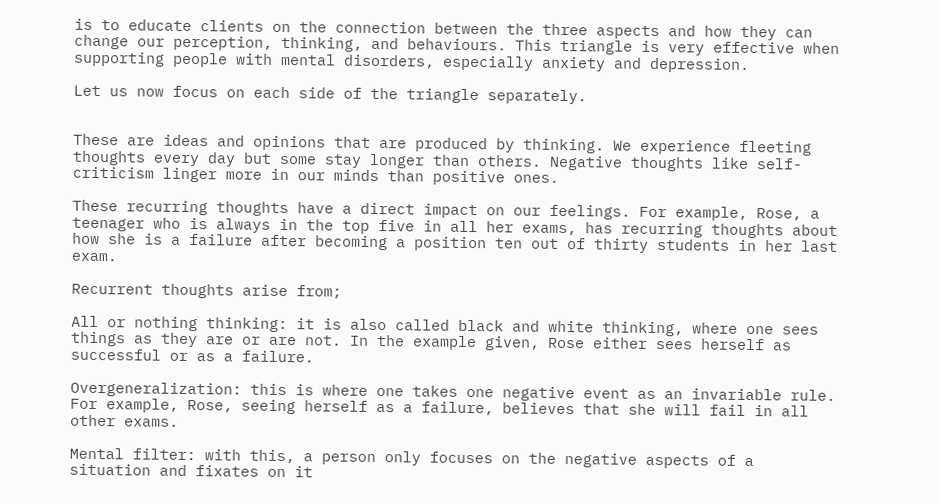is to educate clients on the connection between the three aspects and how they can change our perception, thinking, and behaviours. This triangle is very effective when supporting people with mental disorders, especially anxiety and depression.

Let us now focus on each side of the triangle separately.


These are ideas and opinions that are produced by thinking. We experience fleeting thoughts every day but some stay longer than others. Negative thoughts like self-criticism linger more in our minds than positive ones.

These recurring thoughts have a direct impact on our feelings. For example, Rose, a teenager who is always in the top five in all her exams, has recurring thoughts about how she is a failure after becoming a position ten out of thirty students in her last exam.

Recurrent thoughts arise from;

All or nothing thinking: it is also called black and white thinking, where one sees things as they are or are not. In the example given, Rose either sees herself as successful or as a failure.

Overgeneralization: this is where one takes one negative event as an invariable rule. For example, Rose, seeing herself as a failure, believes that she will fail in all other exams.

Mental filter: with this, a person only focuses on the negative aspects of a situation and fixates on it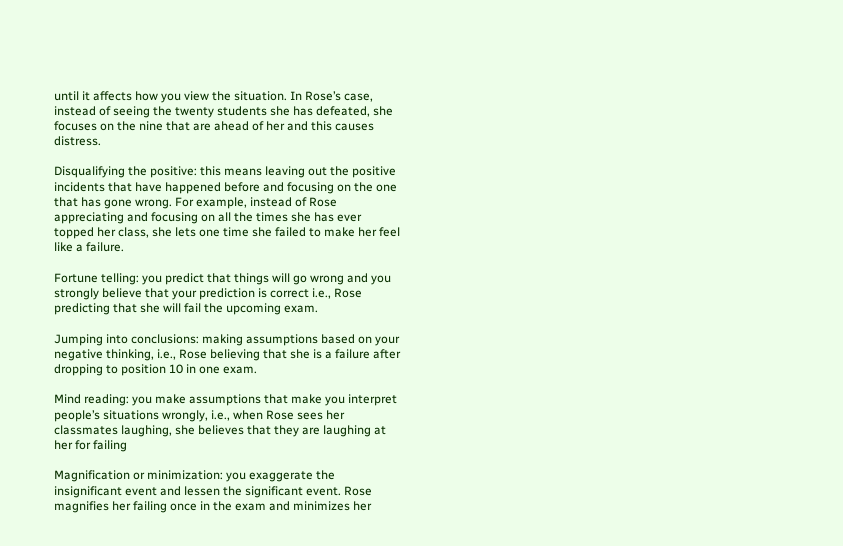until it affects how you view the situation. In Rose’s case, instead of seeing the twenty students she has defeated, she focuses on the nine that are ahead of her and this causes distress.

Disqualifying the positive: this means leaving out the positive incidents that have happened before and focusing on the one that has gone wrong. For example, instead of Rose appreciating and focusing on all the times she has ever topped her class, she lets one time she failed to make her feel like a failure.

Fortune telling: you predict that things will go wrong and you strongly believe that your prediction is correct i.e., Rose predicting that she will fail the upcoming exam.

Jumping into conclusions: making assumptions based on your negative thinking, i.e., Rose believing that she is a failure after dropping to position 10 in one exam.

Mind reading: you make assumptions that make you interpret people’s situations wrongly, i.e., when Rose sees her classmates laughing, she believes that they are laughing at her for failing

Magnification or minimization: you exaggerate the insignificant event and lessen the significant event. Rose magnifies her failing once in the exam and minimizes her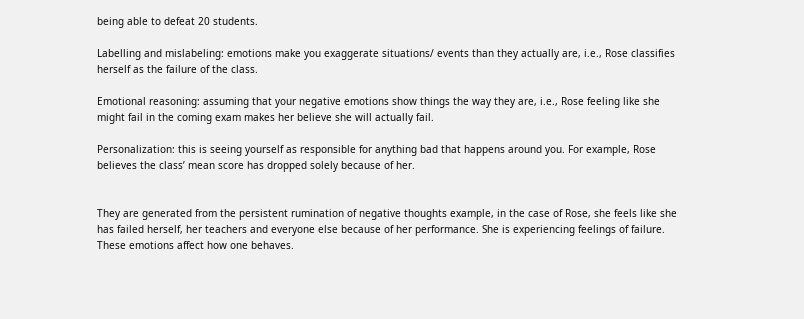being able to defeat 20 students.

Labelling and mislabeling: emotions make you exaggerate situations/ events than they actually are, i.e., Rose classifies herself as the failure of the class.

Emotional reasoning: assuming that your negative emotions show things the way they are, i.e., Rose feeling like she might fail in the coming exam makes her believe she will actually fail.

Personalization: this is seeing yourself as responsible for anything bad that happens around you. For example, Rose believes the class’ mean score has dropped solely because of her.


They are generated from the persistent rumination of negative thoughts example, in the case of Rose, she feels like she has failed herself, her teachers and everyone else because of her performance. She is experiencing feelings of failure. These emotions affect how one behaves.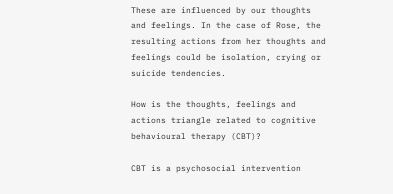These are influenced by our thoughts and feelings. In the case of Rose, the resulting actions from her thoughts and feelings could be isolation, crying or suicide tendencies.

How is the thoughts, feelings and actions triangle related to cognitive behavioural therapy (CBT)?

CBT is a psychosocial intervention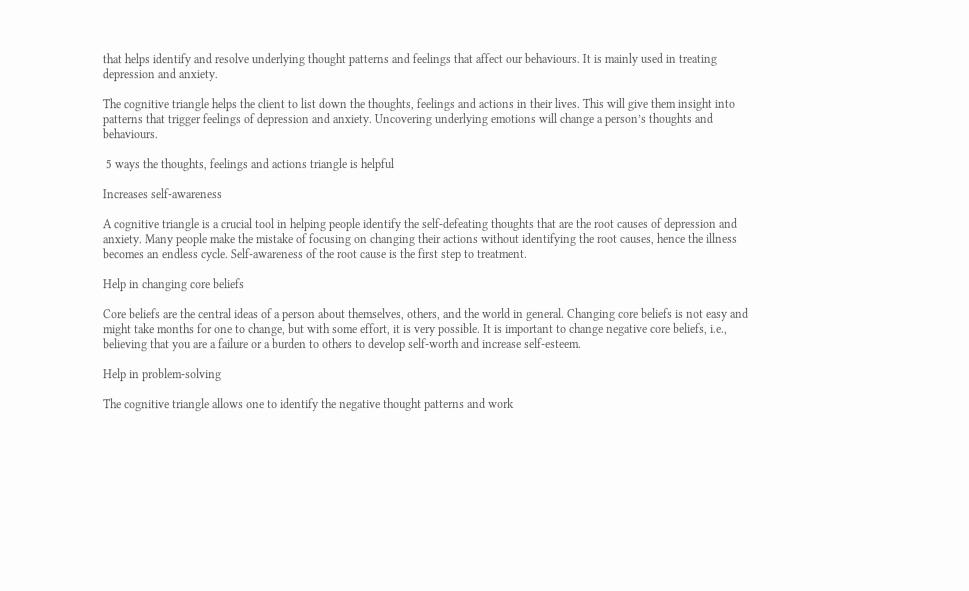that helps identify and resolve underlying thought patterns and feelings that affect our behaviours. It is mainly used in treating depression and anxiety.

The cognitive triangle helps the client to list down the thoughts, feelings and actions in their lives. This will give them insight into patterns that trigger feelings of depression and anxiety. Uncovering underlying emotions will change a person’s thoughts and behaviours.

 5 ways the thoughts, feelings and actions triangle is helpful

Increases self-awareness

A cognitive triangle is a crucial tool in helping people identify the self-defeating thoughts that are the root causes of depression and anxiety. Many people make the mistake of focusing on changing their actions without identifying the root causes, hence the illness becomes an endless cycle. Self-awareness of the root cause is the first step to treatment.

Help in changing core beliefs

Core beliefs are the central ideas of a person about themselves, others, and the world in general. Changing core beliefs is not easy and might take months for one to change, but with some effort, it is very possible. It is important to change negative core beliefs, i.e., believing that you are a failure or a burden to others to develop self-worth and increase self-esteem.

Help in problem-solving

The cognitive triangle allows one to identify the negative thought patterns and work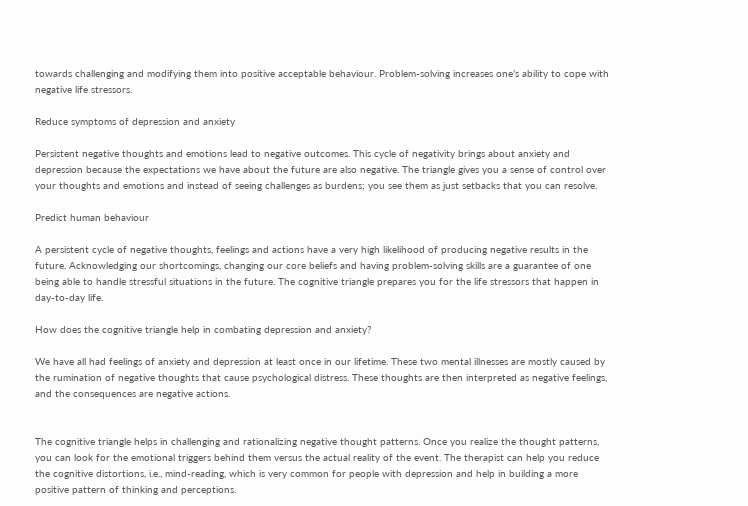towards challenging and modifying them into positive acceptable behaviour. Problem-solving increases one’s ability to cope with negative life stressors.

Reduce symptoms of depression and anxiety

Persistent negative thoughts and emotions lead to negative outcomes. This cycle of negativity brings about anxiety and depression because the expectations we have about the future are also negative. The triangle gives you a sense of control over your thoughts and emotions and instead of seeing challenges as burdens; you see them as just setbacks that you can resolve.

Predict human behaviour

A persistent cycle of negative thoughts, feelings and actions have a very high likelihood of producing negative results in the future. Acknowledging our shortcomings, changing our core beliefs and having problem-solving skills are a guarantee of one being able to handle stressful situations in the future. The cognitive triangle prepares you for the life stressors that happen in day-to-day life.

How does the cognitive triangle help in combating depression and anxiety?

We have all had feelings of anxiety and depression at least once in our lifetime. These two mental illnesses are mostly caused by the rumination of negative thoughts that cause psychological distress. These thoughts are then interpreted as negative feelings, and the consequences are negative actions.


The cognitive triangle helps in challenging and rationalizing negative thought patterns. Once you realize the thought patterns, you can look for the emotional triggers behind them versus the actual reality of the event. The therapist can help you reduce the cognitive distortions, i.e., mind-reading, which is very common for people with depression and help in building a more positive pattern of thinking and perceptions.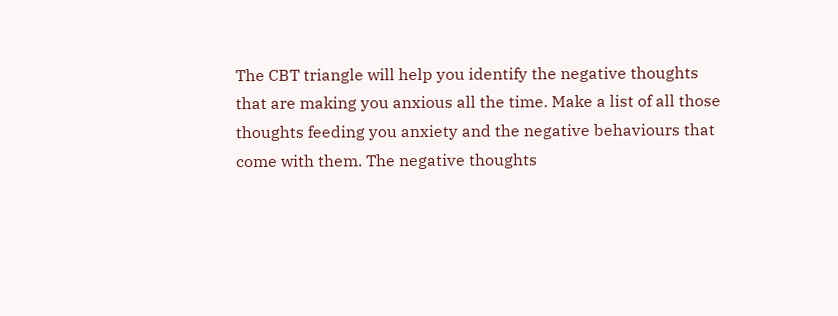The CBT triangle will help you identify the negative thoughts that are making you anxious all the time. Make a list of all those thoughts feeding you anxiety and the negative behaviours that come with them. The negative thoughts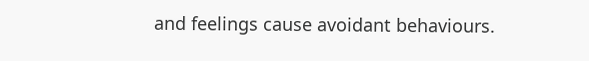and feelings cause avoidant behaviours.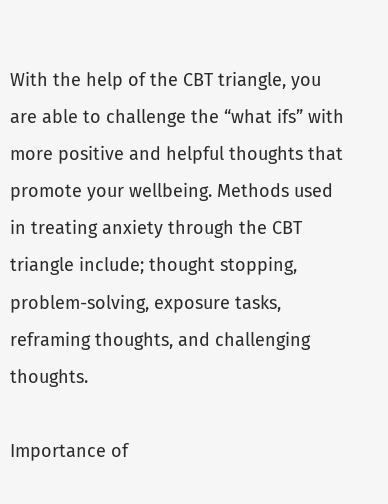With the help of the CBT triangle, you are able to challenge the “what ifs” with more positive and helpful thoughts that promote your wellbeing. Methods used in treating anxiety through the CBT triangle include; thought stopping, problem-solving, exposure tasks, reframing thoughts, and challenging thoughts.

Importance of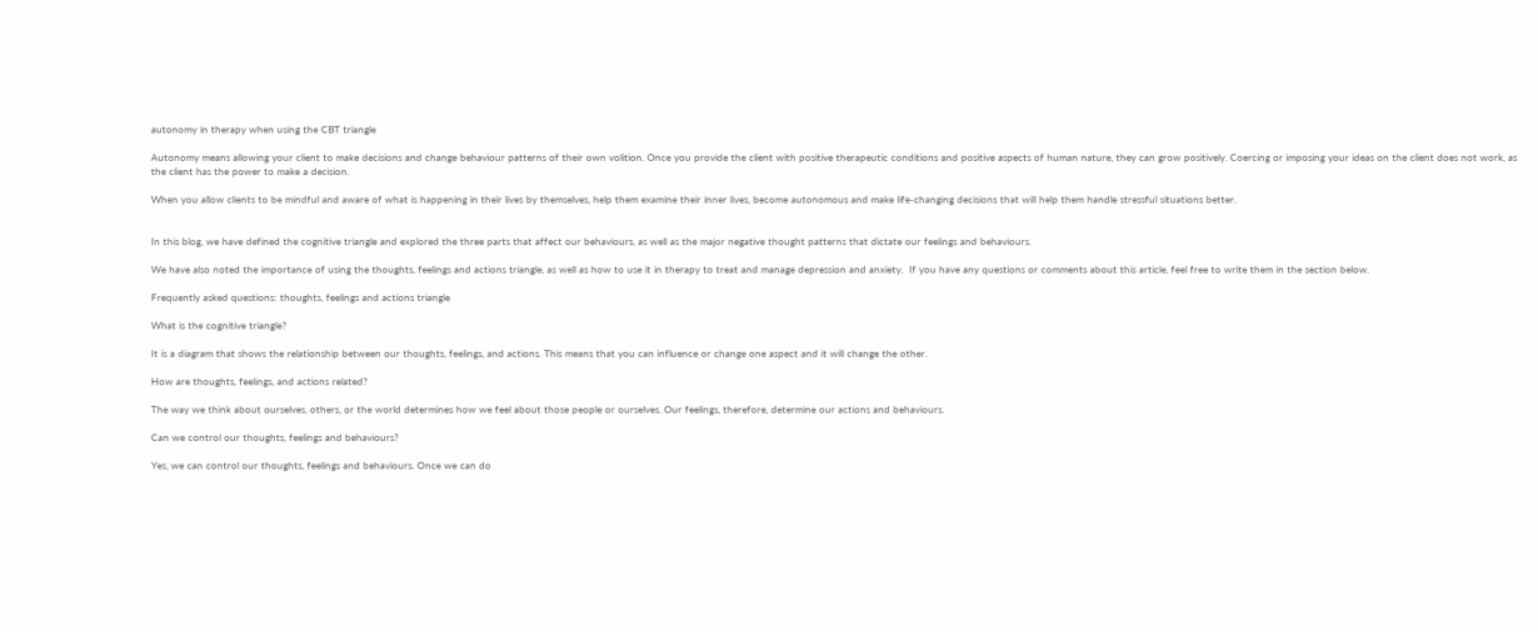autonomy in therapy when using the CBT triangle

Autonomy means allowing your client to make decisions and change behaviour patterns of their own volition. Once you provide the client with positive therapeutic conditions and positive aspects of human nature, they can grow positively. Coercing or imposing your ideas on the client does not work, as the client has the power to make a decision.

When you allow clients to be mindful and aware of what is happening in their lives by themselves, help them examine their inner lives, become autonomous and make life-changing decisions that will help them handle stressful situations better.


In this blog, we have defined the cognitive triangle and explored the three parts that affect our behaviours, as well as the major negative thought patterns that dictate our feelings and behaviours.

We have also noted the importance of using the thoughts, feelings and actions triangle, as well as how to use it in therapy to treat and manage depression and anxiety.  If you have any questions or comments about this article, feel free to write them in the section below.

Frequently asked questions: thoughts, feelings and actions triangle

What is the cognitive triangle?

It is a diagram that shows the relationship between our thoughts, feelings, and actions. This means that you can influence or change one aspect and it will change the other.

How are thoughts, feelings, and actions related?

The way we think about ourselves, others, or the world determines how we feel about those people or ourselves. Our feelings, therefore, determine our actions and behaviours.

Can we control our thoughts, feelings and behaviours?

Yes, we can control our thoughts, feelings and behaviours. Once we can do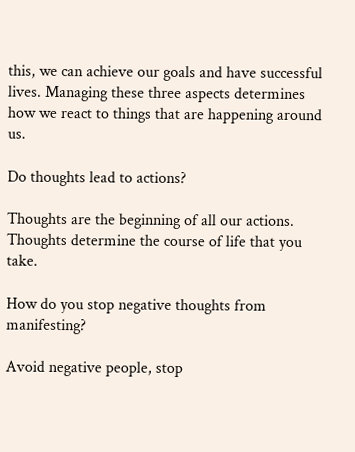this, we can achieve our goals and have successful lives. Managing these three aspects determines how we react to things that are happening around us.

Do thoughts lead to actions?

Thoughts are the beginning of all our actions. Thoughts determine the course of life that you take.

How do you stop negative thoughts from manifesting?

Avoid negative people, stop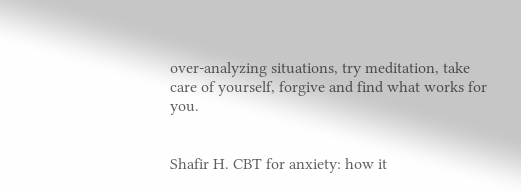over-analyzing situations, try meditation, take care of yourself, forgive and find what works for you.


Shafir H. CBT for anxiety: how it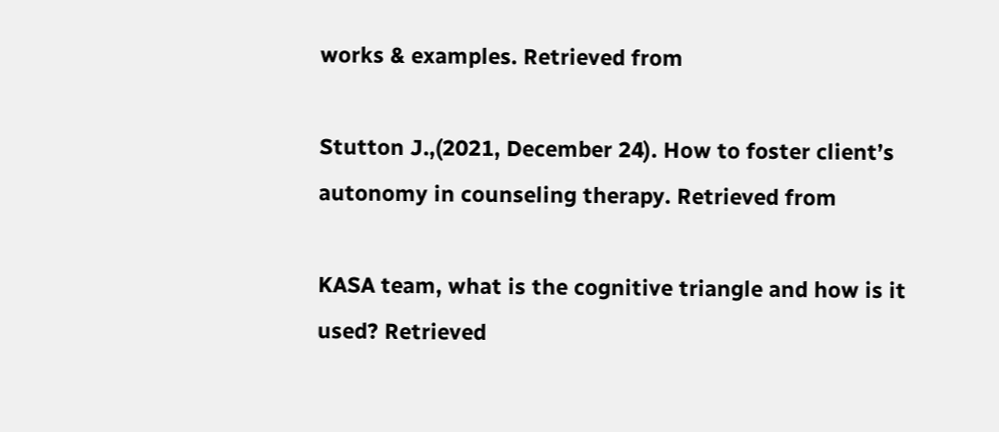works & examples. Retrieved from

Stutton J.,(2021, December 24). How to foster client’s autonomy in counseling therapy. Retrieved from

KASA team, what is the cognitive triangle and how is it used? Retrieved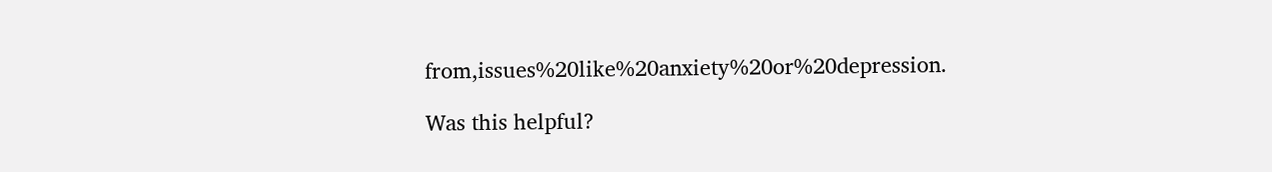from,issues%20like%20anxiety%20or%20depression.

Was this helpful?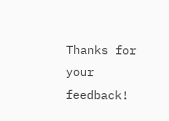Thanks for your feedback!